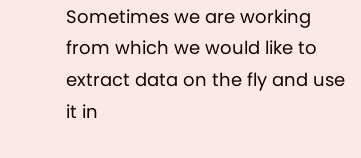Sometimes we are working from which we would like to extract data on the fly and use it in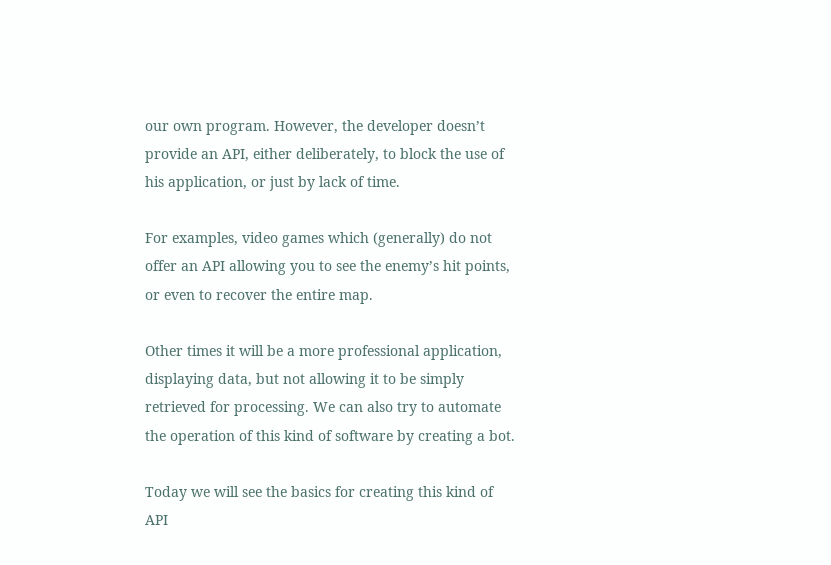our own program. However, the developer doesn’t provide an API, either deliberately, to block the use of his application, or just by lack of time.

For examples, video games which (generally) do not offer an API allowing you to see the enemy’s hit points, or even to recover the entire map.

Other times it will be a more professional application, displaying data, but not allowing it to be simply retrieved for processing. We can also try to automate the operation of this kind of software by creating a bot.

Today we will see the basics for creating this kind of API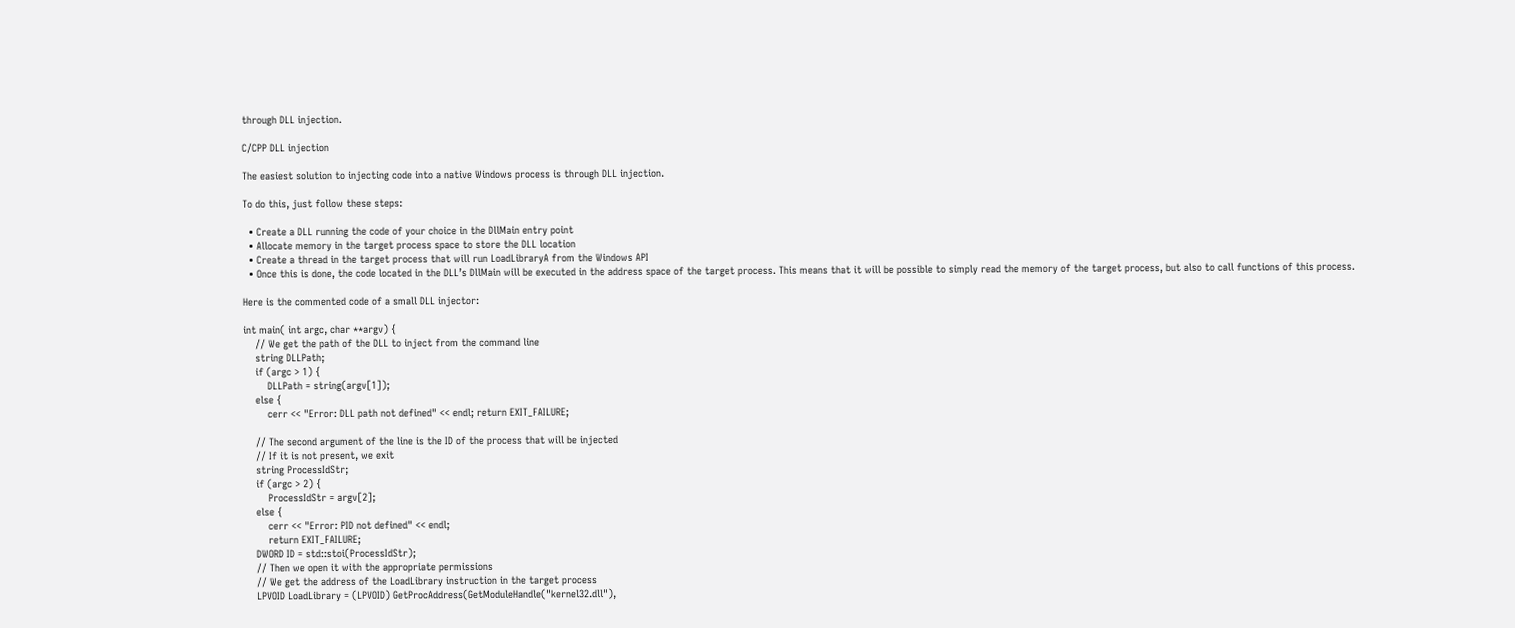through DLL injection.

C/CPP DLL injection

The easiest solution to injecting code into a native Windows process is through DLL injection.

To do this, just follow these steps:

  • Create a DLL running the code of your choice in the DllMain entry point
  • Allocate memory in the target process space to store the DLL location
  • Create a thread in the target process that will run LoadLibraryA from the Windows API
  • Once this is done, the code located in the DLL’s DllMain will be executed in the address space of the target process. This means that it will be possible to simply read the memory of the target process, but also to call functions of this process.

Here is the commented code of a small DLL injector:

int main( int argc, char **argv) {
    // We get the path of the DLL to inject from the command line
    string DLLPath;
    if (argc > 1) {
        DLLPath = string(argv[1]);
    else {
        cerr << "Error: DLL path not defined" << endl; return EXIT_FAILURE;

    // The second argument of the line is the ID of the process that will be injected
    // If it is not present, we exit
    string ProcessIdStr;
    if (argc > 2) {
        ProcessIdStr = argv[2];
    else {
        cerr << "Error: PID not defined" << endl;
        return EXIT_FAILURE;
    DWORD ID = std::stoi(ProcessIdStr);
    // Then we open it with the appropriate permissions
    // We get the address of the LoadLibrary instruction in the target process
    LPVOID LoadLibrary = (LPVOID) GetProcAddress(GetModuleHandle("kernel32.dll"),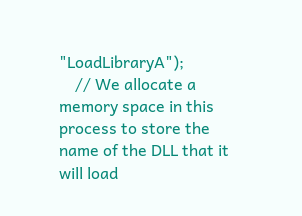"LoadLibraryA");
    // We allocate a memory space in this process to store the name of the DLL that it will load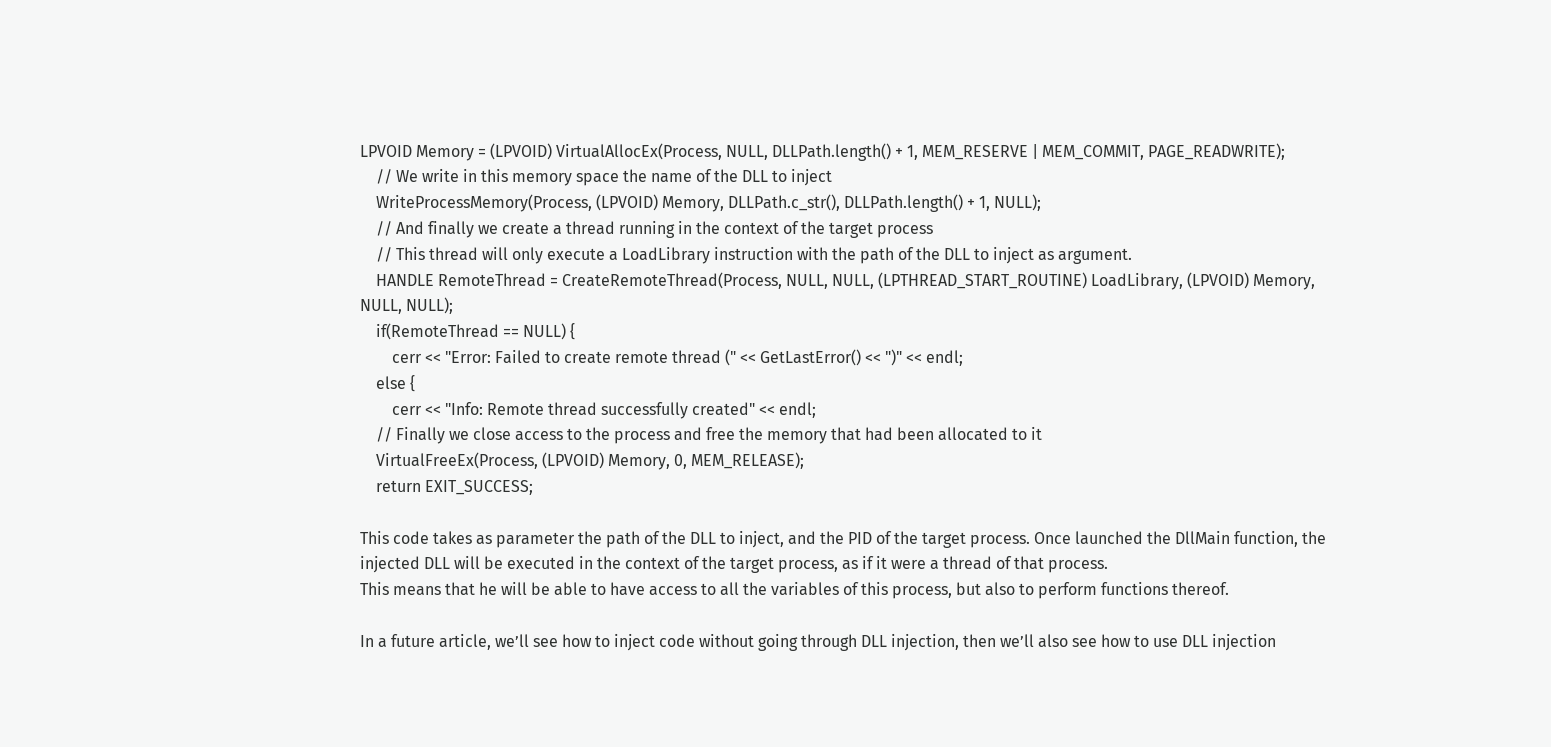LPVOID Memory = (LPVOID) VirtualAllocEx(Process, NULL, DLLPath.length() + 1, MEM_RESERVE | MEM_COMMIT, PAGE_READWRITE);
    // We write in this memory space the name of the DLL to inject
    WriteProcessMemory(Process, (LPVOID) Memory, DLLPath.c_str(), DLLPath.length() + 1, NULL);
    // And finally we create a thread running in the context of the target process
    // This thread will only execute a LoadLibrary instruction with the path of the DLL to inject as argument.
    HANDLE RemoteThread = CreateRemoteThread(Process, NULL, NULL, (LPTHREAD_START_ROUTINE) LoadLibrary, (LPVOID) Memory, NULL, NULL);
    if(RemoteThread == NULL) {
        cerr << "Error: Failed to create remote thread (" << GetLastError() << ")" << endl;
    else {
        cerr << "Info: Remote thread successfully created" << endl;
    // Finally we close access to the process and free the memory that had been allocated to it
    VirtualFreeEx(Process, (LPVOID) Memory, 0, MEM_RELEASE);
    return EXIT_SUCCESS;

This code takes as parameter the path of the DLL to inject, and the PID of the target process. Once launched the DllMain function, the injected DLL will be executed in the context of the target process, as if it were a thread of that process.
This means that he will be able to have access to all the variables of this process, but also to perform functions thereof.

In a future article, we’ll see how to inject code without going through DLL injection, then we’ll also see how to use DLL injection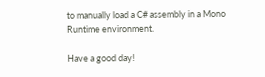to manually load a C# assembly in a Mono Runtime environment.

Have a good day!